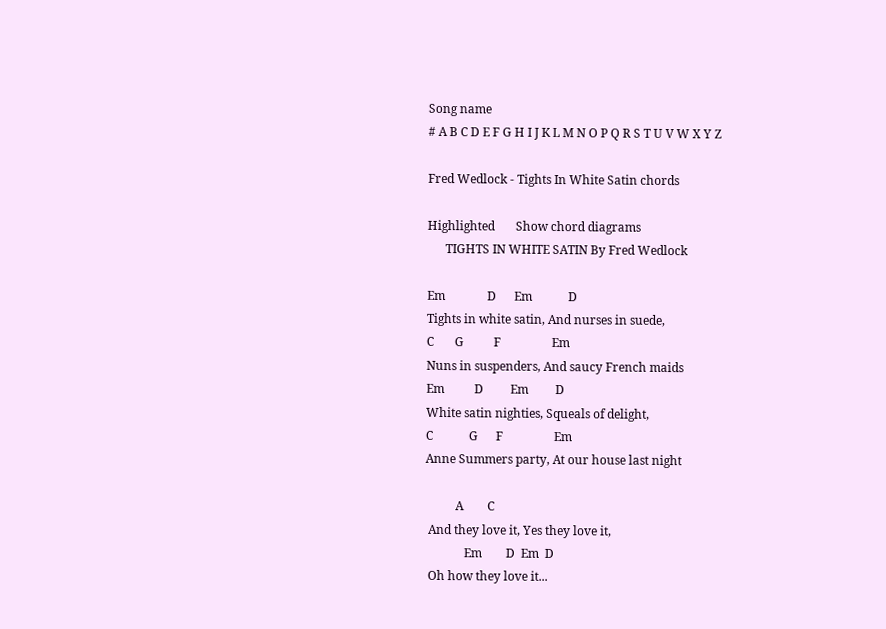Song name
# A B C D E F G H I J K L M N O P Q R S T U V W X Y Z

Fred Wedlock - Tights In White Satin chords

Highlighted       Show chord diagrams
      TIGHTS IN WHITE SATIN By Fred Wedlock

Em              D      Em            D
Tights in white satin, And nurses in suede,
C       G          F                 Em
Nuns in suspenders, And saucy French maids
Em          D         Em         D
White satin nighties, Squeals of delight,
C            G      F                 Em
Anne Summers party, At our house last night

          A        C
 And they love it, Yes they love it,
             Em        D  Em  D
 Oh how they love it...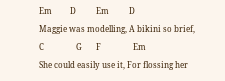Em         D          Em          D
Maggie was modelling, A bikini so brief,
C                G       F                Em
She could easily use it, For flossing her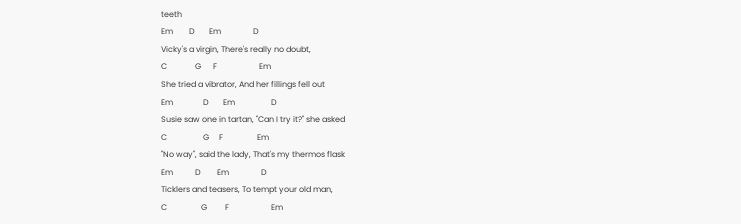teeth
Em        D       Em                D
Vicky's a virgin, There's really no doubt,
C              G      F                     Em
She tried a vibrator, And her fillings fell out
Em               D       Em                  D
Susie saw one in tartan, "Can I try it?" she asked
C                  G     F                 Em
"No way", said the lady, That's my thermos flask
Em           D        Em                D
Ticklers and teasers, To tempt your old man,
C                 G         F                     Em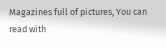Magazines full of pictures, You can read with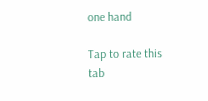one hand

Tap to rate this tab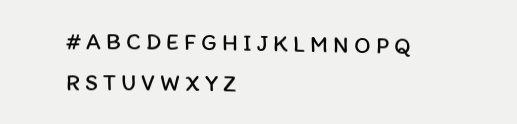# A B C D E F G H I J K L M N O P Q R S T U V W X Y Z